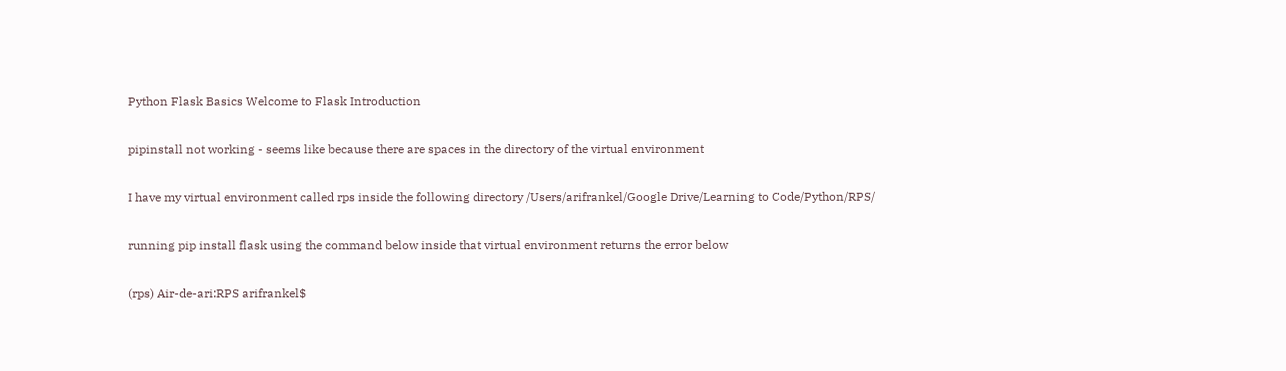Python Flask Basics Welcome to Flask Introduction

pipinstall not working - seems like because there are spaces in the directory of the virtual environment

I have my virtual environment called rps inside the following directory /Users/arifrankel/Google Drive/Learning to Code/Python/RPS/

running pip install flask using the command below inside that virtual environment returns the error below

(rps) Air-de-ari:RPS arifrankel$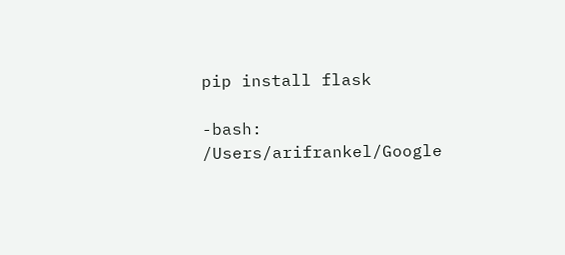pip install flask

-bash: /Users/arifrankel/Google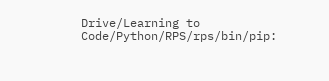Drive/Learning to Code/Python/RPS/rps/bin/pip: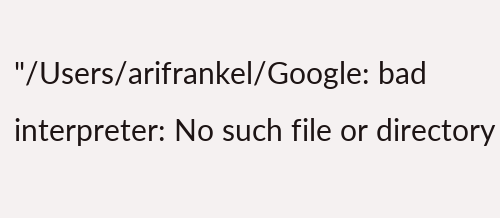"/Users/arifrankel/Google: bad interpreter: No such file or directory